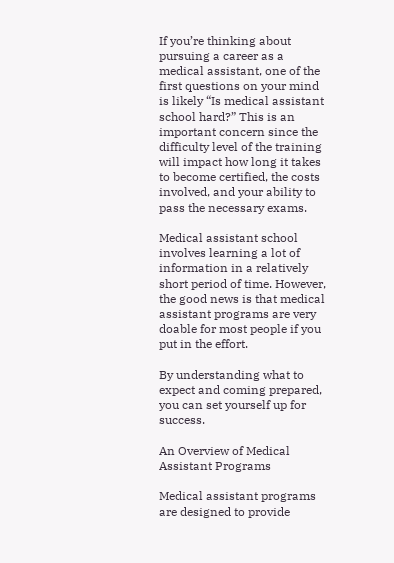If you’re thinking about pursuing a career as a medical assistant, one of the first questions on your mind is likely “Is medical assistant school hard?” This is an important concern since the difficulty level of the training will impact how long it takes to become certified, the costs involved, and your ability to pass the necessary exams.

Medical assistant school involves learning a lot of information in a relatively short period of time. However, the good news is that medical assistant programs are very doable for most people if you put in the effort.

By understanding what to expect and coming prepared, you can set yourself up for success.

An Overview of Medical Assistant Programs

Medical assistant programs are designed to provide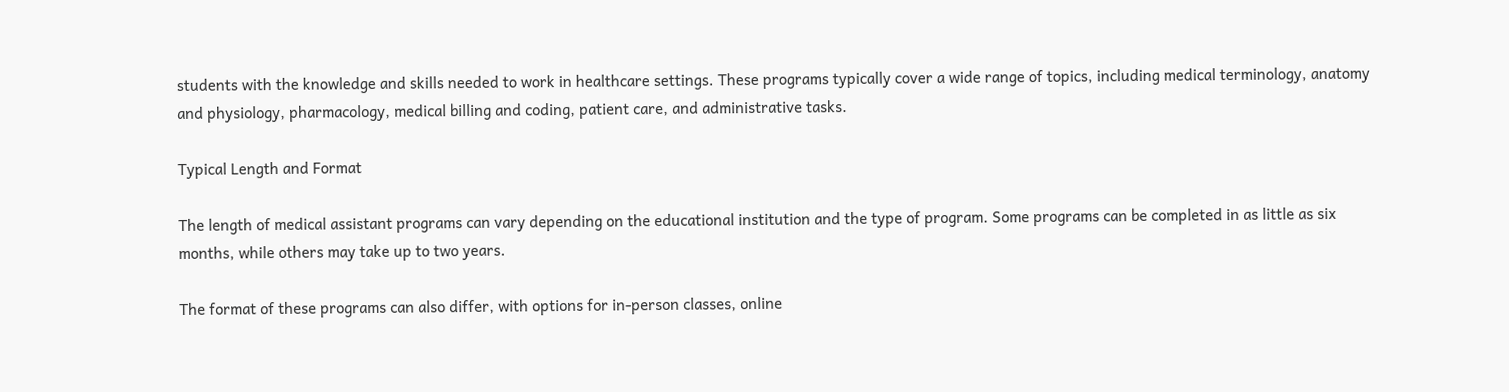students with the knowledge and skills needed to work in healthcare settings. These programs typically cover a wide range of topics, including medical terminology, anatomy and physiology, pharmacology, medical billing and coding, patient care, and administrative tasks.

Typical Length and Format

The length of medical assistant programs can vary depending on the educational institution and the type of program. Some programs can be completed in as little as six months, while others may take up to two years.

The format of these programs can also differ, with options for in-person classes, online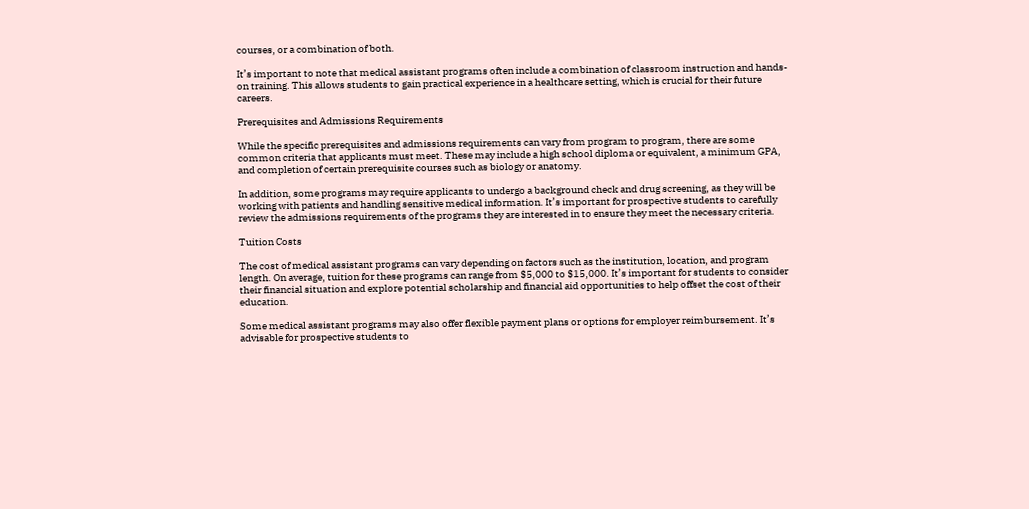courses, or a combination of both.

It’s important to note that medical assistant programs often include a combination of classroom instruction and hands-on training. This allows students to gain practical experience in a healthcare setting, which is crucial for their future careers.

Prerequisites and Admissions Requirements

While the specific prerequisites and admissions requirements can vary from program to program, there are some common criteria that applicants must meet. These may include a high school diploma or equivalent, a minimum GPA, and completion of certain prerequisite courses such as biology or anatomy.

In addition, some programs may require applicants to undergo a background check and drug screening, as they will be working with patients and handling sensitive medical information. It’s important for prospective students to carefully review the admissions requirements of the programs they are interested in to ensure they meet the necessary criteria.

Tuition Costs

The cost of medical assistant programs can vary depending on factors such as the institution, location, and program length. On average, tuition for these programs can range from $5,000 to $15,000. It’s important for students to consider their financial situation and explore potential scholarship and financial aid opportunities to help offset the cost of their education.

Some medical assistant programs may also offer flexible payment plans or options for employer reimbursement. It’s advisable for prospective students to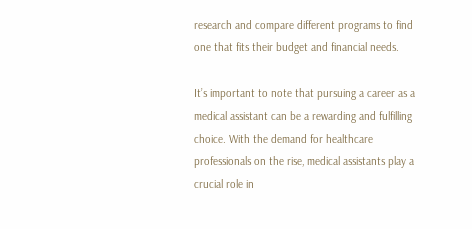research and compare different programs to find one that fits their budget and financial needs.

It’s important to note that pursuing a career as a medical assistant can be a rewarding and fulfilling choice. With the demand for healthcare professionals on the rise, medical assistants play a crucial role in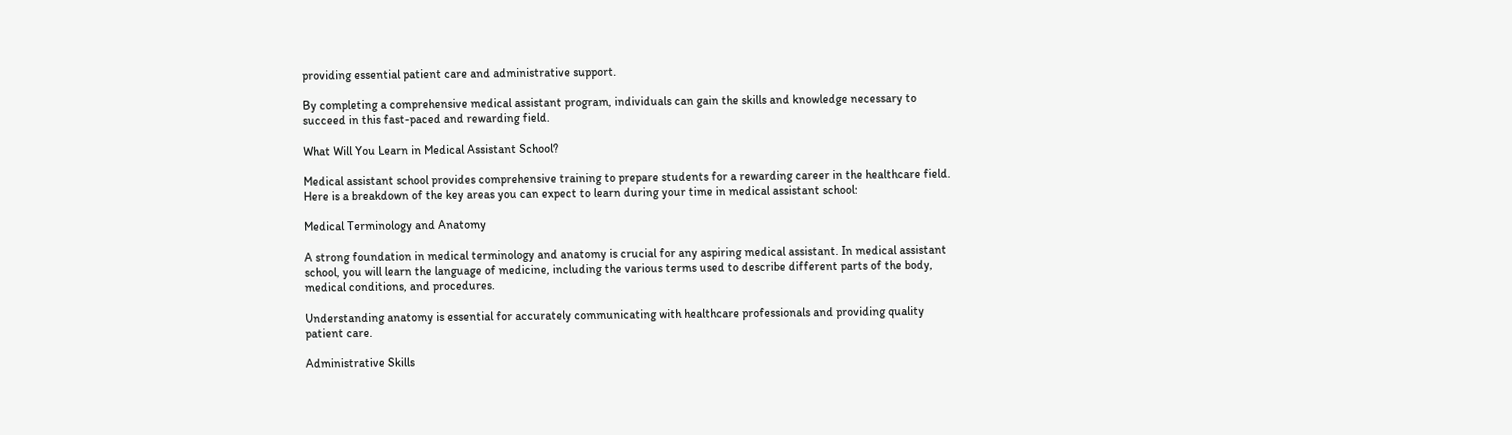providing essential patient care and administrative support.

By completing a comprehensive medical assistant program, individuals can gain the skills and knowledge necessary to succeed in this fast-paced and rewarding field.

What Will You Learn in Medical Assistant School?

Medical assistant school provides comprehensive training to prepare students for a rewarding career in the healthcare field. Here is a breakdown of the key areas you can expect to learn during your time in medical assistant school:

Medical Terminology and Anatomy

A strong foundation in medical terminology and anatomy is crucial for any aspiring medical assistant. In medical assistant school, you will learn the language of medicine, including the various terms used to describe different parts of the body, medical conditions, and procedures.

Understanding anatomy is essential for accurately communicating with healthcare professionals and providing quality patient care.

Administrative Skills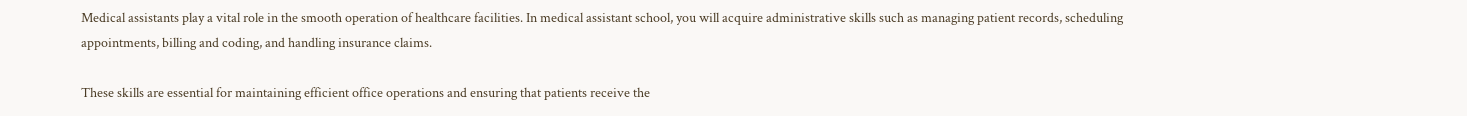Medical assistants play a vital role in the smooth operation of healthcare facilities. In medical assistant school, you will acquire administrative skills such as managing patient records, scheduling appointments, billing and coding, and handling insurance claims.

These skills are essential for maintaining efficient office operations and ensuring that patients receive the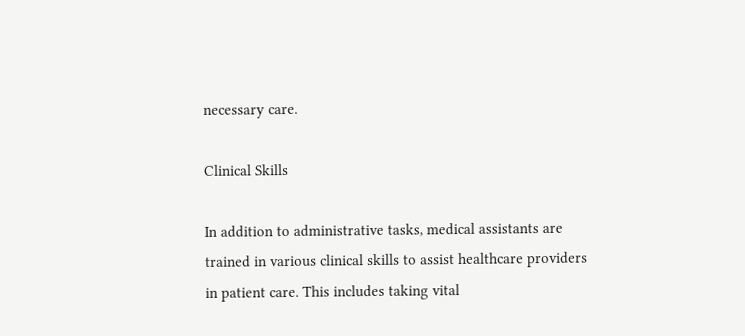necessary care.

Clinical Skills

In addition to administrative tasks, medical assistants are trained in various clinical skills to assist healthcare providers in patient care. This includes taking vital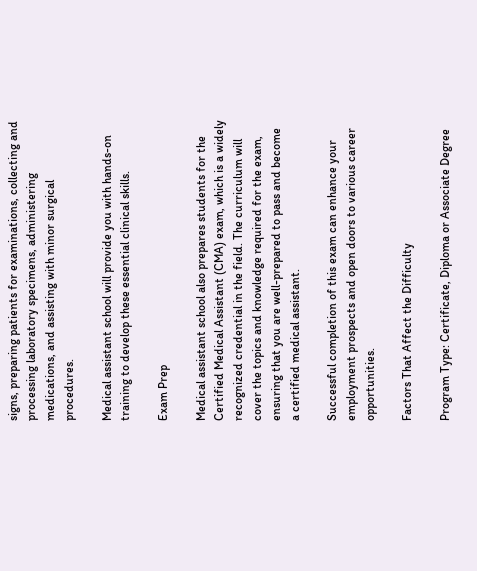signs, preparing patients for examinations, collecting and processing laboratory specimens, administering medications, and assisting with minor surgical procedures.

Medical assistant school will provide you with hands-on training to develop these essential clinical skills.

Exam Prep

Medical assistant school also prepares students for the Certified Medical Assistant (CMA) exam, which is a widely recognized credential in the field. The curriculum will cover the topics and knowledge required for the exam, ensuring that you are well-prepared to pass and become a certified medical assistant.

Successful completion of this exam can enhance your employment prospects and open doors to various career opportunities.

Factors That Affect the Difficulty

Program Type: Certificate, Diploma or Associate Degree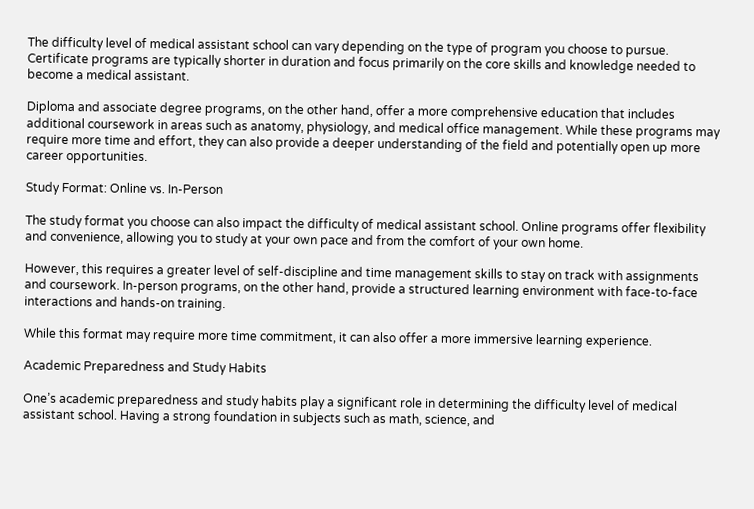The difficulty level of medical assistant school can vary depending on the type of program you choose to pursue. Certificate programs are typically shorter in duration and focus primarily on the core skills and knowledge needed to become a medical assistant.

Diploma and associate degree programs, on the other hand, offer a more comprehensive education that includes additional coursework in areas such as anatomy, physiology, and medical office management. While these programs may require more time and effort, they can also provide a deeper understanding of the field and potentially open up more career opportunities.

Study Format: Online vs. In-Person

The study format you choose can also impact the difficulty of medical assistant school. Online programs offer flexibility and convenience, allowing you to study at your own pace and from the comfort of your own home.

However, this requires a greater level of self-discipline and time management skills to stay on track with assignments and coursework. In-person programs, on the other hand, provide a structured learning environment with face-to-face interactions and hands-on training.

While this format may require more time commitment, it can also offer a more immersive learning experience.

Academic Preparedness and Study Habits

One’s academic preparedness and study habits play a significant role in determining the difficulty level of medical assistant school. Having a strong foundation in subjects such as math, science, and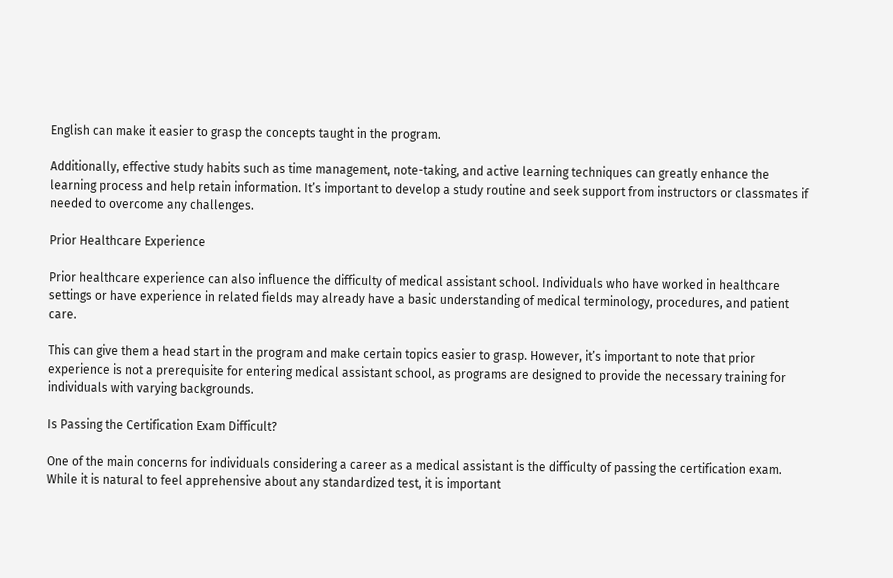English can make it easier to grasp the concepts taught in the program.

Additionally, effective study habits such as time management, note-taking, and active learning techniques can greatly enhance the learning process and help retain information. It’s important to develop a study routine and seek support from instructors or classmates if needed to overcome any challenges.

Prior Healthcare Experience

Prior healthcare experience can also influence the difficulty of medical assistant school. Individuals who have worked in healthcare settings or have experience in related fields may already have a basic understanding of medical terminology, procedures, and patient care.

This can give them a head start in the program and make certain topics easier to grasp. However, it’s important to note that prior experience is not a prerequisite for entering medical assistant school, as programs are designed to provide the necessary training for individuals with varying backgrounds.

Is Passing the Certification Exam Difficult?

One of the main concerns for individuals considering a career as a medical assistant is the difficulty of passing the certification exam. While it is natural to feel apprehensive about any standardized test, it is important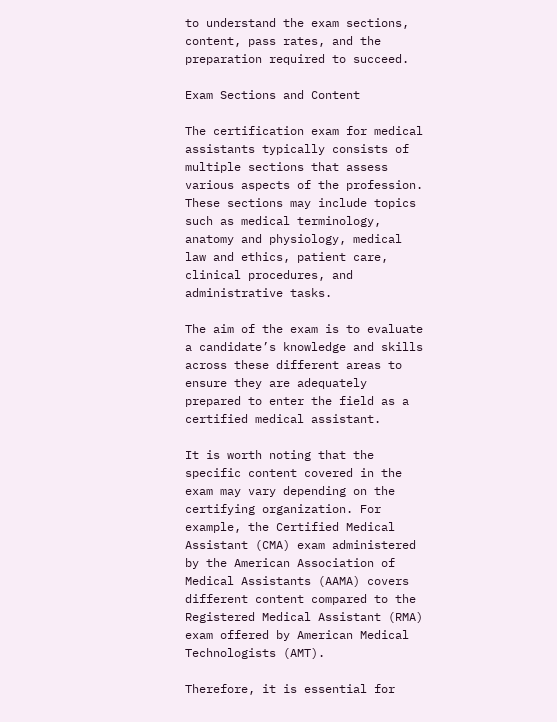to understand the exam sections, content, pass rates, and the preparation required to succeed.

Exam Sections and Content

The certification exam for medical assistants typically consists of multiple sections that assess various aspects of the profession. These sections may include topics such as medical terminology, anatomy and physiology, medical law and ethics, patient care, clinical procedures, and administrative tasks.

The aim of the exam is to evaluate a candidate’s knowledge and skills across these different areas to ensure they are adequately prepared to enter the field as a certified medical assistant.

It is worth noting that the specific content covered in the exam may vary depending on the certifying organization. For example, the Certified Medical Assistant (CMA) exam administered by the American Association of Medical Assistants (AAMA) covers different content compared to the Registered Medical Assistant (RMA) exam offered by American Medical Technologists (AMT).

Therefore, it is essential for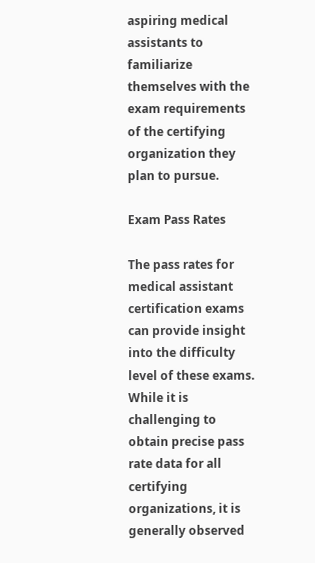aspiring medical assistants to familiarize themselves with the exam requirements of the certifying organization they plan to pursue.

Exam Pass Rates

The pass rates for medical assistant certification exams can provide insight into the difficulty level of these exams. While it is challenging to obtain precise pass rate data for all certifying organizations, it is generally observed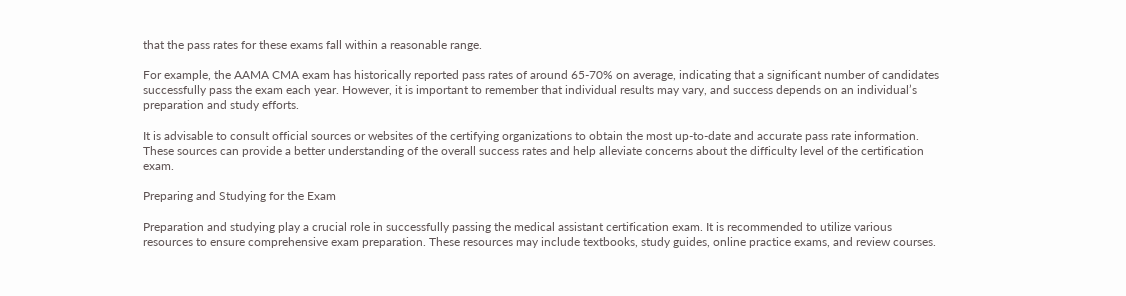that the pass rates for these exams fall within a reasonable range.

For example, the AAMA CMA exam has historically reported pass rates of around 65-70% on average, indicating that a significant number of candidates successfully pass the exam each year. However, it is important to remember that individual results may vary, and success depends on an individual’s preparation and study efforts.

It is advisable to consult official sources or websites of the certifying organizations to obtain the most up-to-date and accurate pass rate information. These sources can provide a better understanding of the overall success rates and help alleviate concerns about the difficulty level of the certification exam.

Preparing and Studying for the Exam

Preparation and studying play a crucial role in successfully passing the medical assistant certification exam. It is recommended to utilize various resources to ensure comprehensive exam preparation. These resources may include textbooks, study guides, online practice exams, and review courses.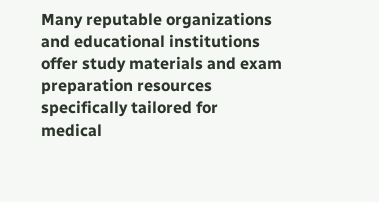Many reputable organizations and educational institutions offer study materials and exam preparation resources specifically tailored for medical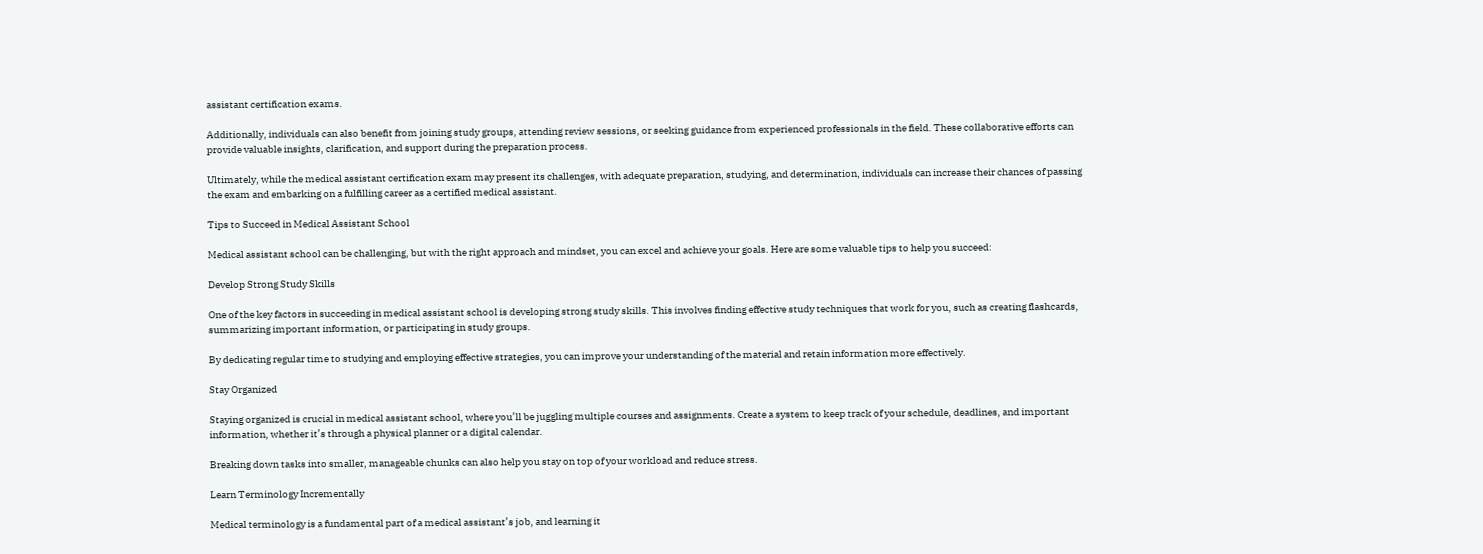assistant certification exams.

Additionally, individuals can also benefit from joining study groups, attending review sessions, or seeking guidance from experienced professionals in the field. These collaborative efforts can provide valuable insights, clarification, and support during the preparation process.

Ultimately, while the medical assistant certification exam may present its challenges, with adequate preparation, studying, and determination, individuals can increase their chances of passing the exam and embarking on a fulfilling career as a certified medical assistant.

Tips to Succeed in Medical Assistant School

Medical assistant school can be challenging, but with the right approach and mindset, you can excel and achieve your goals. Here are some valuable tips to help you succeed:

Develop Strong Study Skills

One of the key factors in succeeding in medical assistant school is developing strong study skills. This involves finding effective study techniques that work for you, such as creating flashcards, summarizing important information, or participating in study groups.

By dedicating regular time to studying and employing effective strategies, you can improve your understanding of the material and retain information more effectively.

Stay Organized

Staying organized is crucial in medical assistant school, where you’ll be juggling multiple courses and assignments. Create a system to keep track of your schedule, deadlines, and important information, whether it’s through a physical planner or a digital calendar.

Breaking down tasks into smaller, manageable chunks can also help you stay on top of your workload and reduce stress.

Learn Terminology Incrementally

Medical terminology is a fundamental part of a medical assistant’s job, and learning it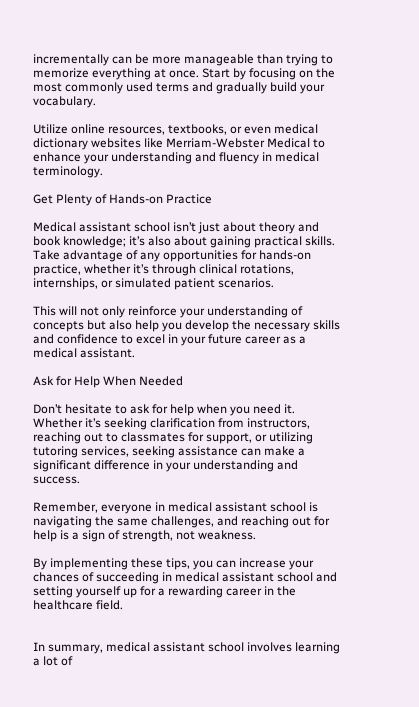incrementally can be more manageable than trying to memorize everything at once. Start by focusing on the most commonly used terms and gradually build your vocabulary.

Utilize online resources, textbooks, or even medical dictionary websites like Merriam-Webster Medical to enhance your understanding and fluency in medical terminology.

Get Plenty of Hands-on Practice

Medical assistant school isn’t just about theory and book knowledge; it’s also about gaining practical skills. Take advantage of any opportunities for hands-on practice, whether it’s through clinical rotations, internships, or simulated patient scenarios.

This will not only reinforce your understanding of concepts but also help you develop the necessary skills and confidence to excel in your future career as a medical assistant.

Ask for Help When Needed

Don’t hesitate to ask for help when you need it. Whether it’s seeking clarification from instructors, reaching out to classmates for support, or utilizing tutoring services, seeking assistance can make a significant difference in your understanding and success.

Remember, everyone in medical assistant school is navigating the same challenges, and reaching out for help is a sign of strength, not weakness.

By implementing these tips, you can increase your chances of succeeding in medical assistant school and setting yourself up for a rewarding career in the healthcare field.


In summary, medical assistant school involves learning a lot of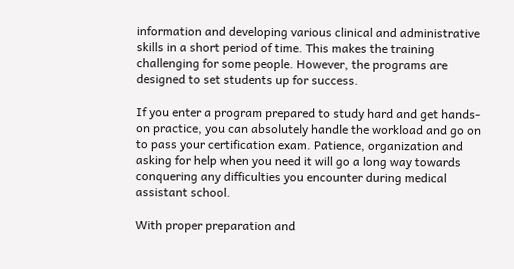information and developing various clinical and administrative skills in a short period of time. This makes the training challenging for some people. However, the programs are designed to set students up for success.

If you enter a program prepared to study hard and get hands-on practice, you can absolutely handle the workload and go on to pass your certification exam. Patience, organization and asking for help when you need it will go a long way towards conquering any difficulties you encounter during medical assistant school.

With proper preparation and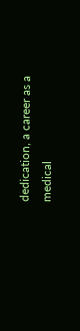dedication, a career as a medical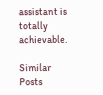assistant is totally achievable.

Similar Posts